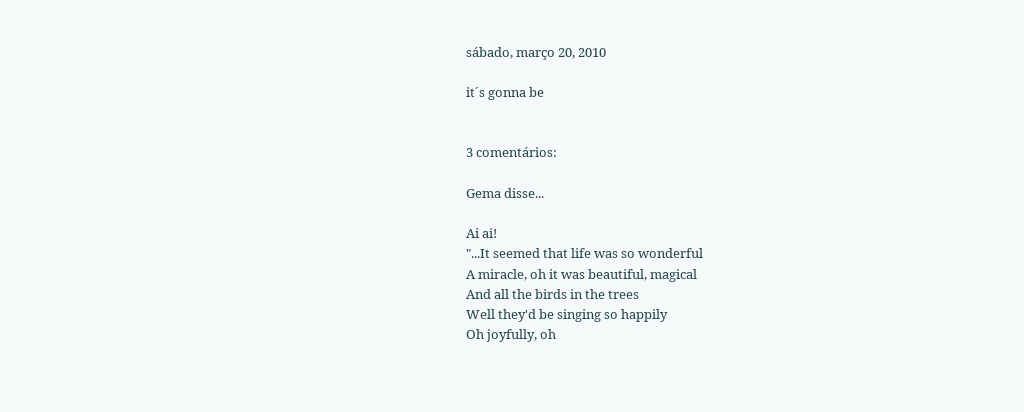sábado, março 20, 2010

it´s gonna be


3 comentários:

Gema disse...

Ai ai!
"...It seemed that life was so wonderful
A miracle, oh it was beautiful, magical
And all the birds in the trees
Well they'd be singing so happily
Oh joyfully, oh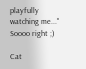playfully watching me..."
Soooo right ;)

Cat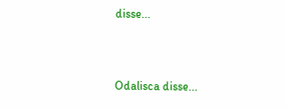disse...


Odalisca disse...